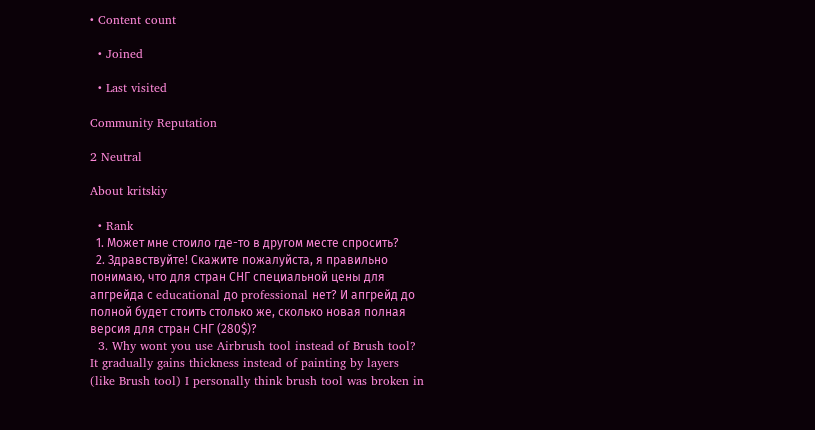• Content count

  • Joined

  • Last visited

Community Reputation

2 Neutral

About kritskiy

  • Rank
  1. Может мне стоило где-то в другом месте спросить?
  2. Здравствуйте! Скажите пожалуйста, я правильно понимаю, что для стран СНГ специальной цены для апгрейда с educational до professional нет? И апгрейд до полной будет стоить столько же, сколько новая полная версия для стран СНГ (280$)?
  3. Why wont you use Airbrush tool instead of Brush tool? It gradually gains thickness instead of painting by layers (like Brush tool) I personally think brush tool was broken in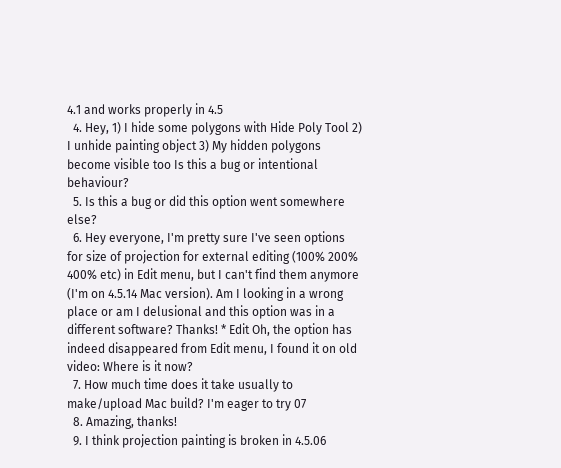4.1 and works properly in 4.5
  4. Hey, 1) I hide some polygons with Hide Poly Tool 2) I unhide painting object 3) My hidden polygons become visible too Is this a bug or intentional behaviour?
  5. Is this a bug or did this option went somewhere else?
  6. Hey everyone, I'm pretty sure I've seen options for size of projection for external editing (100% 200% 400% etc) in Edit menu, but I can't find them anymore (I'm on 4.5.14 Mac version). Am I looking in a wrong place or am I delusional and this option was in a different software? Thanks! * Edit Oh, the option has indeed disappeared from Edit menu, I found it on old video: Where is it now?
  7. How much time does it take usually to make/upload Mac build? I'm eager to try 07
  8. Amazing, thanks!
  9. I think projection painting is broken in 4.5.06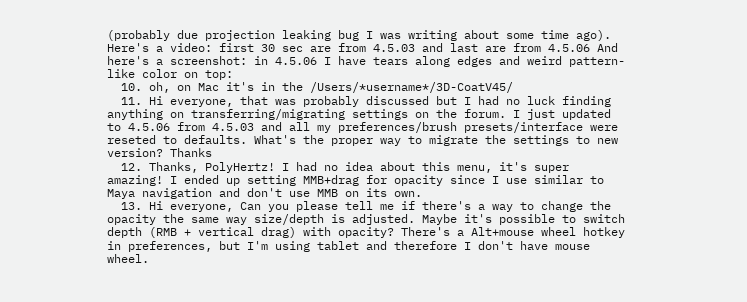(probably due projection leaking bug I was writing about some time ago). Here's a video: first 30 sec are from 4.5.03 and last are from 4.5.06 And here's a screenshot: in 4.5.06 I have tears along edges and weird pattern-like color on top:
  10. oh, on Mac it's in the /Users/*username*/3D-CoatV45/
  11. Hi everyone, that was probably discussed but I had no luck finding anything on transferring/migrating settings on the forum. I just updated to 4.5.06 from 4.5.03 and all my preferences/brush presets/interface were reseted to defaults. What's the proper way to migrate the settings to new version? Thanks
  12. Thanks, PolyHertz! I had no idea about this menu, it's super amazing! I ended up setting MMB+drag for opacity since I use similar to Maya navigation and don't use MMB on its own.
  13. Hi everyone, Can you please tell me if there's a way to change the opacity the same way size/depth is adjusted. Maybe it's possible to switch depth (RMB + vertical drag) with opacity? There's a Alt+mouse wheel hotkey in preferences, but I'm using tablet and therefore I don't have mouse wheel.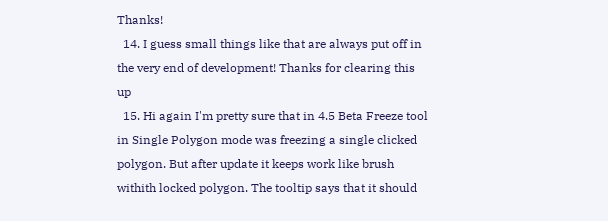Thanks!
  14. I guess small things like that are always put off in the very end of development! Thanks for clearing this up
  15. Hi again I'm pretty sure that in 4.5 Beta Freeze tool in Single Polygon mode was freezing a single clicked polygon. But after update it keeps work like brush withith locked polygon. The tooltip says that it should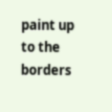paint up to the borders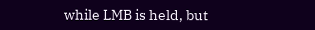while LMB is held, but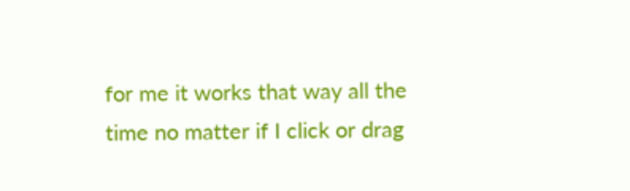for me it works that way all the time no matter if I click or drag